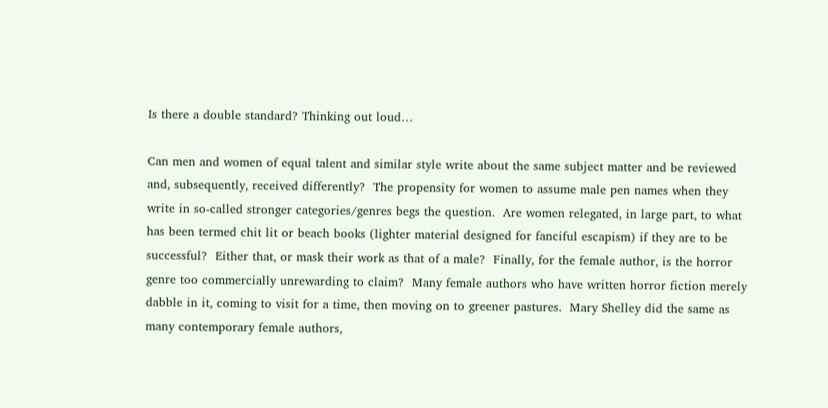Is there a double standard? Thinking out loud…

Can men and women of equal talent and similar style write about the same subject matter and be reviewed and, subsequently, received differently?  The propensity for women to assume male pen names when they write in so-called stronger categories/genres begs the question.  Are women relegated, in large part, to what has been termed chit lit or beach books (lighter material designed for fanciful escapism) if they are to be successful?  Either that, or mask their work as that of a male?  Finally, for the female author, is the horror genre too commercially unrewarding to claim?  Many female authors who have written horror fiction merely dabble in it, coming to visit for a time, then moving on to greener pastures.  Mary Shelley did the same as many contemporary female authors,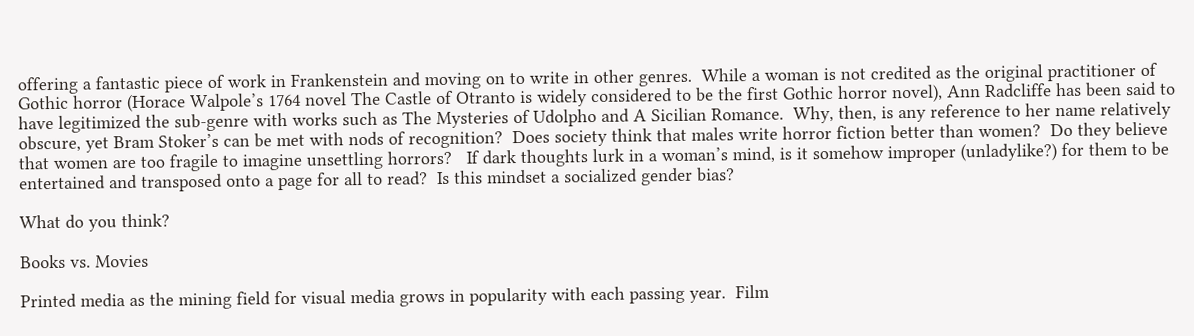offering a fantastic piece of work in Frankenstein and moving on to write in other genres.  While a woman is not credited as the original practitioner of Gothic horror (Horace Walpole’s 1764 novel The Castle of Otranto is widely considered to be the first Gothic horror novel), Ann Radcliffe has been said to have legitimized the sub-genre with works such as The Mysteries of Udolpho and A Sicilian Romance.  Why, then, is any reference to her name relatively obscure, yet Bram Stoker’s can be met with nods of recognition?  Does society think that males write horror fiction better than women?  Do they believe that women are too fragile to imagine unsettling horrors?   If dark thoughts lurk in a woman’s mind, is it somehow improper (unladylike?) for them to be entertained and transposed onto a page for all to read?  Is this mindset a socialized gender bias?

What do you think?

Books vs. Movies

Printed media as the mining field for visual media grows in popularity with each passing year.  Film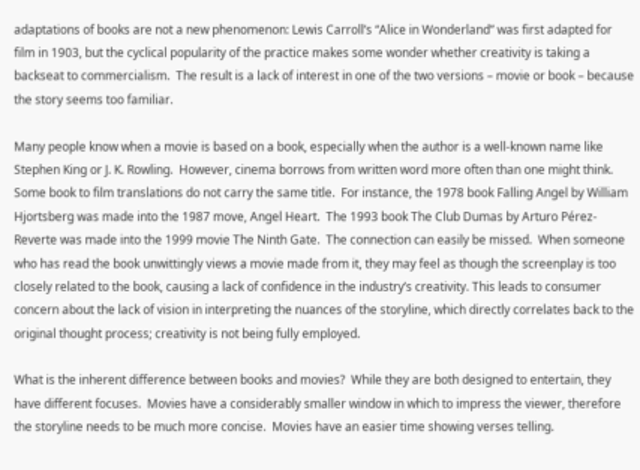adaptations of books are not a new phenomenon: Lewis Carroll’s “Alice in Wonderland” was first adapted for film in 1903, but the cyclical popularity of the practice makes some wonder whether creativity is taking a backseat to commercialism.  The result is a lack of interest in one of the two versions – movie or book – because the story seems too familiar.

Many people know when a movie is based on a book, especially when the author is a well-known name like Stephen King or J. K. Rowling.  However, cinema borrows from written word more often than one might think.  Some book to film translations do not carry the same title.  For instance, the 1978 book Falling Angel by William Hjortsberg was made into the 1987 move, Angel Heart.  The 1993 book The Club Dumas by Arturo Pérez-Reverte was made into the 1999 movie The Ninth Gate.  The connection can easily be missed.  When someone who has read the book unwittingly views a movie made from it, they may feel as though the screenplay is too closely related to the book, causing a lack of confidence in the industry’s creativity. This leads to consumer concern about the lack of vision in interpreting the nuances of the storyline, which directly correlates back to the original thought process; creativity is not being fully employed.

What is the inherent difference between books and movies?  While they are both designed to entertain, they have different focuses.  Movies have a considerably smaller window in which to impress the viewer, therefore the storyline needs to be much more concise.  Movies have an easier time showing verses telling.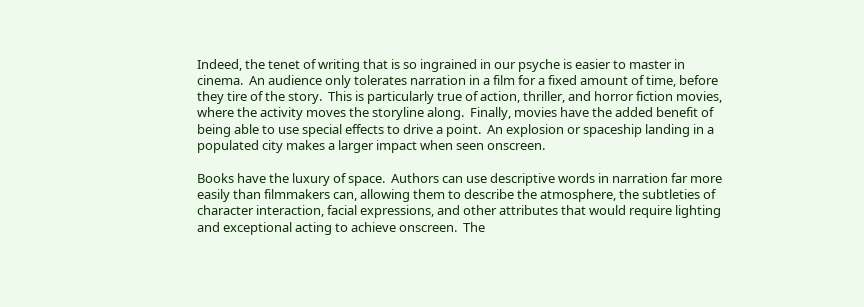Indeed, the tenet of writing that is so ingrained in our psyche is easier to master in cinema.  An audience only tolerates narration in a film for a fixed amount of time, before they tire of the story.  This is particularly true of action, thriller, and horror fiction movies, where the activity moves the storyline along.  Finally, movies have the added benefit of being able to use special effects to drive a point.  An explosion or spaceship landing in a populated city makes a larger impact when seen onscreen.

Books have the luxury of space.  Authors can use descriptive words in narration far more easily than filmmakers can, allowing them to describe the atmosphere, the subtleties of character interaction, facial expressions, and other attributes that would require lighting and exceptional acting to achieve onscreen.  The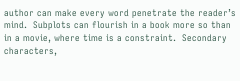author can make every word penetrate the reader’s mind.  Subplots can flourish in a book more so than in a movie, where time is a constraint.  Secondary characters,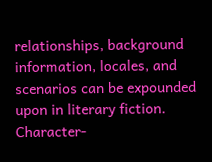relationships, background information, locales, and scenarios can be expounded upon in literary fiction.  Character-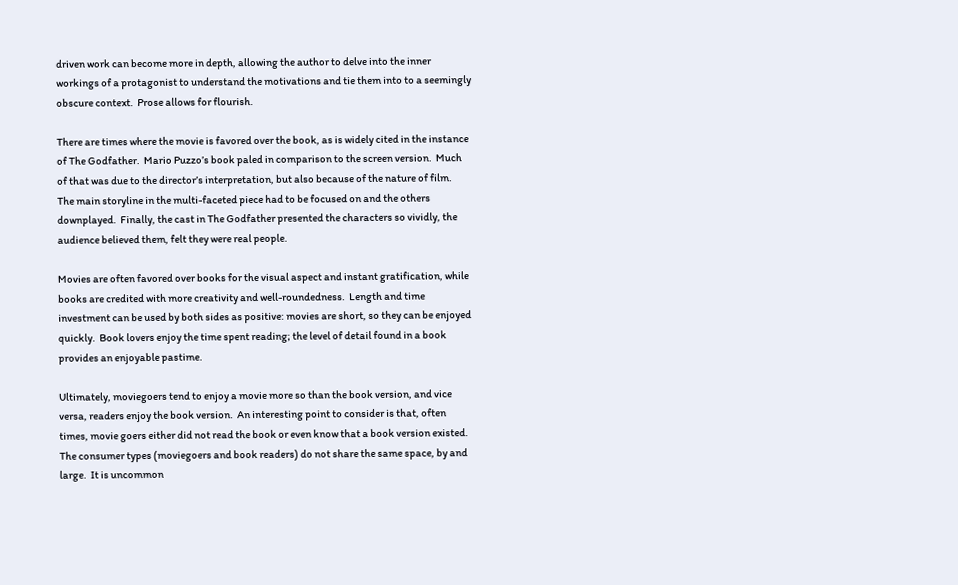driven work can become more in depth, allowing the author to delve into the inner workings of a protagonist to understand the motivations and tie them into to a seemingly obscure context.  Prose allows for flourish.

There are times where the movie is favored over the book, as is widely cited in the instance of The Godfather.  Mario Puzzo’s book paled in comparison to the screen version.  Much of that was due to the director’s interpretation, but also because of the nature of film.  The main storyline in the multi-faceted piece had to be focused on and the others downplayed.  Finally, the cast in The Godfather presented the characters so vividly, the audience believed them, felt they were real people.

Movies are often favored over books for the visual aspect and instant gratification, while books are credited with more creativity and well-roundedness.  Length and time investment can be used by both sides as positive: movies are short, so they can be enjoyed quickly.  Book lovers enjoy the time spent reading; the level of detail found in a book provides an enjoyable pastime.

Ultimately, moviegoers tend to enjoy a movie more so than the book version, and vice versa, readers enjoy the book version.  An interesting point to consider is that, often times, movie goers either did not read the book or even know that a book version existed.  The consumer types (moviegoers and book readers) do not share the same space, by and large.  It is uncommon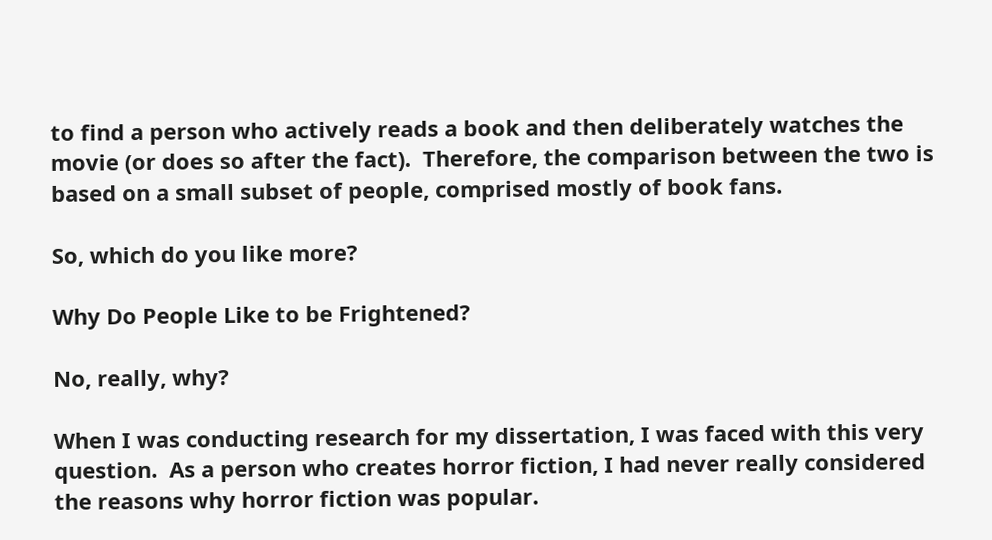to find a person who actively reads a book and then deliberately watches the movie (or does so after the fact).  Therefore, the comparison between the two is based on a small subset of people, comprised mostly of book fans.

So, which do you like more?

Why Do People Like to be Frightened?

No, really, why?

When I was conducting research for my dissertation, I was faced with this very question.  As a person who creates horror fiction, I had never really considered the reasons why horror fiction was popular.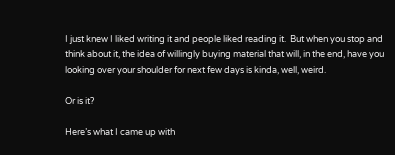I just knew I liked writing it and people liked reading it.  But when you stop and think about it, the idea of willingly buying material that will, in the end, have you looking over your shoulder for next few days is kinda, well, weird.

Or is it?

Here’s what I came up with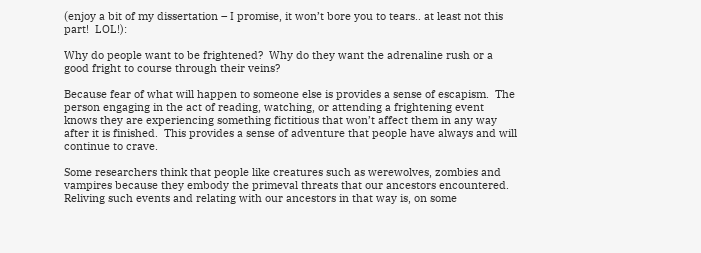(enjoy a bit of my dissertation – I promise, it won’t bore you to tears.. at least not this part!  LOL!):

Why do people want to be frightened?  Why do they want the adrenaline rush or a good fright to course through their veins?

Because fear of what will happen to someone else is provides a sense of escapism.  The person engaging in the act of reading, watching, or attending a frightening event knows they are experiencing something fictitious that won’t affect them in any way after it is finished.  This provides a sense of adventure that people have always and will continue to crave.

Some researchers think that people like creatures such as werewolves, zombies and vampires because they embody the primeval threats that our ancestors encountered.  Reliving such events and relating with our ancestors in that way is, on some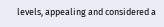levels, appealing and considered a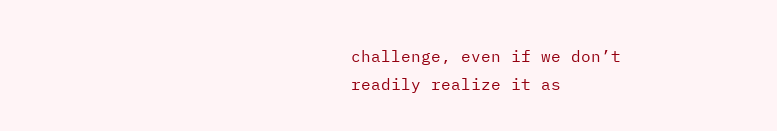challenge, even if we don’t readily realize it as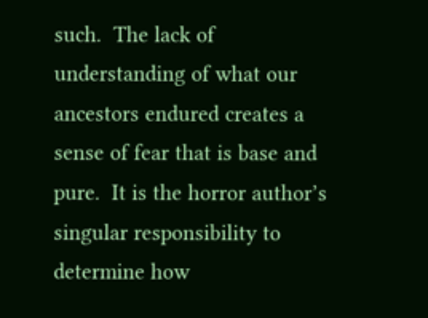such.  The lack of understanding of what our ancestors endured creates a sense of fear that is base and pure.  It is the horror author’s singular responsibility to determine how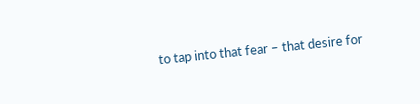to tap into that fear – that desire for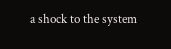a shock to the system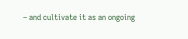– and cultivate it as an ongoing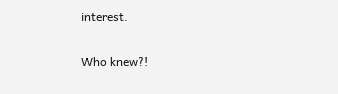interest.

Who knew?!